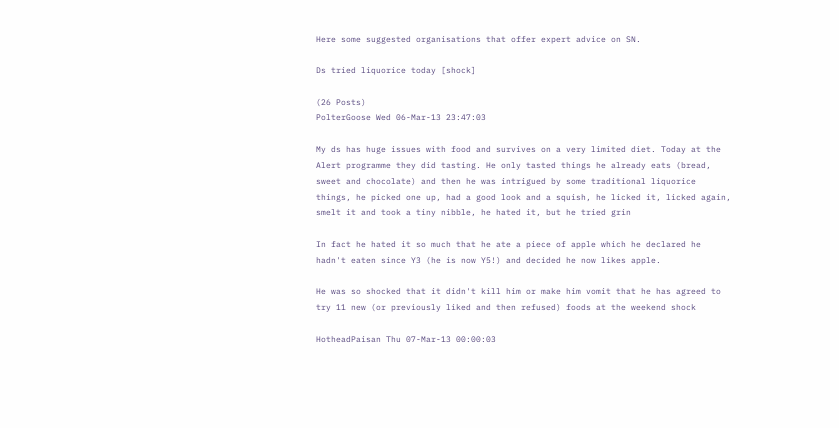Here some suggested organisations that offer expert advice on SN.

Ds tried liquorice today [shock]

(26 Posts)
PolterGoose Wed 06-Mar-13 23:47:03

My ds has huge issues with food and survives on a very limited diet. Today at the Alert programme they did tasting. He only tasted things he already eats (bread, sweet and chocolate) and then he was intrigued by some traditional liquorice things, he picked one up, had a good look and a squish, he licked it, licked again, smelt it and took a tiny nibble, he hated it, but he tried grin

In fact he hated it so much that he ate a piece of apple which he declared he hadn't eaten since Y3 (he is now Y5!) and decided he now likes apple.

He was so shocked that it didn't kill him or make him vomit that he has agreed to try 11 new (or previously liked and then refused) foods at the weekend shock

HotheadPaisan Thu 07-Mar-13 00:00:03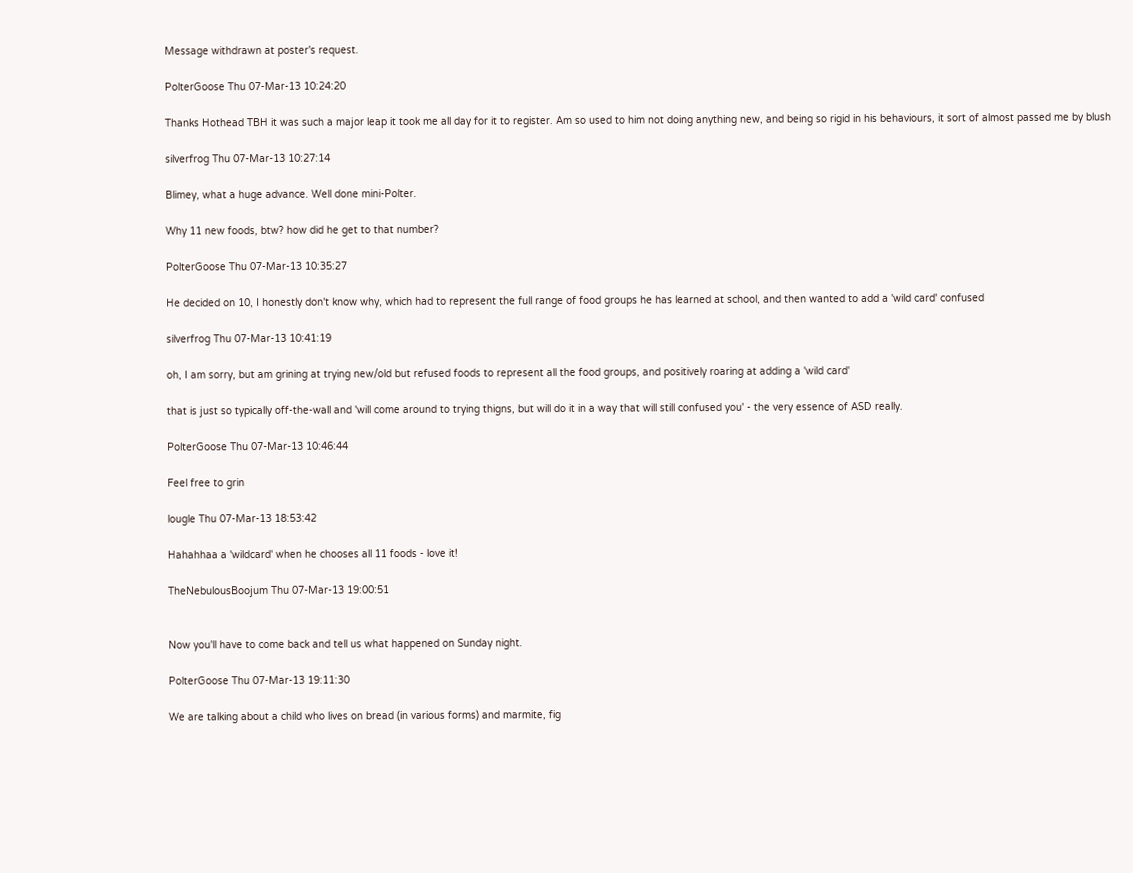Message withdrawn at poster's request.

PolterGoose Thu 07-Mar-13 10:24:20

Thanks Hothead TBH it was such a major leap it took me all day for it to register. Am so used to him not doing anything new, and being so rigid in his behaviours, it sort of almost passed me by blush

silverfrog Thu 07-Mar-13 10:27:14

Blimey, what a huge advance. Well done mini-Polter.

Why 11 new foods, btw? how did he get to that number?

PolterGoose Thu 07-Mar-13 10:35:27

He decided on 10, I honestly don't know why, which had to represent the full range of food groups he has learned at school, and then wanted to add a 'wild card' confused

silverfrog Thu 07-Mar-13 10:41:19

oh, I am sorry, but am grining at trying new/old but refused foods to represent all the food groups, and positively roaring at adding a 'wild card'

that is just so typically off-the-wall and 'will come around to trying thigns, but will do it in a way that will still confused you' - the very essence of ASD really.

PolterGoose Thu 07-Mar-13 10:46:44

Feel free to grin

lougle Thu 07-Mar-13 18:53:42

Hahahhaa a 'wildcard' when he chooses all 11 foods - love it!

TheNebulousBoojum Thu 07-Mar-13 19:00:51


Now you'll have to come back and tell us what happened on Sunday night.

PolterGoose Thu 07-Mar-13 19:11:30

We are talking about a child who lives on bread (in various forms) and marmite, fig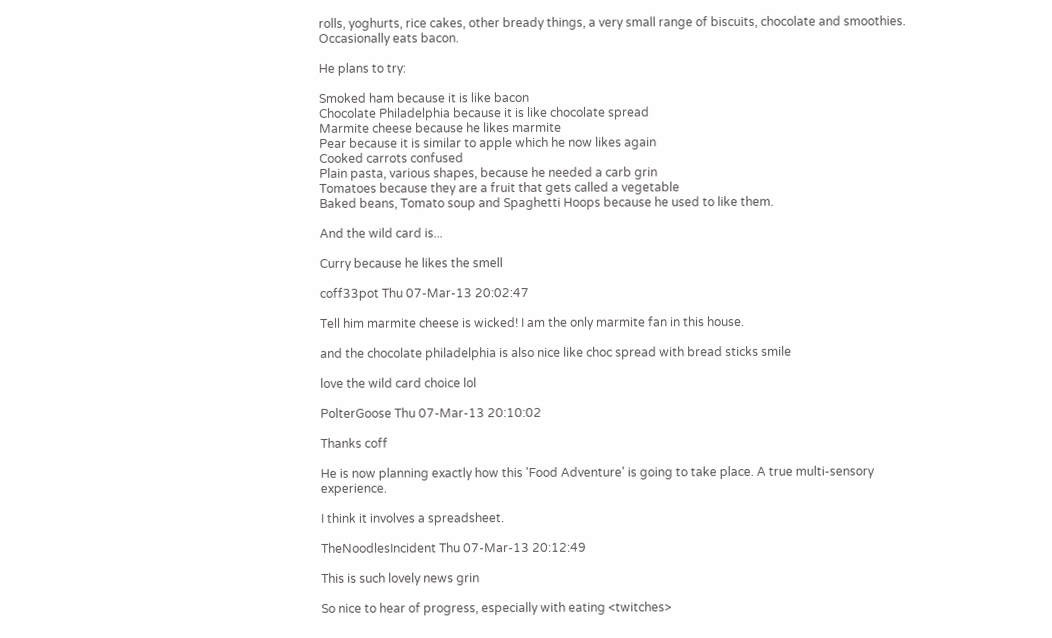rolls, yoghurts, rice cakes, other bready things, a very small range of biscuits, chocolate and smoothies. Occasionally eats bacon.

He plans to try:

Smoked ham because it is like bacon
Chocolate Philadelphia because it is like chocolate spread
Marmite cheese because he likes marmite
Pear because it is similar to apple which he now likes again
Cooked carrots confused
Plain pasta, various shapes, because he needed a carb grin
Tomatoes because they are a fruit that gets called a vegetable
Baked beans, Tomato soup and Spaghetti Hoops because he used to like them.

And the wild card is...

Curry because he likes the smell

coff33pot Thu 07-Mar-13 20:02:47

Tell him marmite cheese is wicked! I am the only marmite fan in this house.

and the chocolate philadelphia is also nice like choc spread with bread sticks smile

love the wild card choice lol

PolterGoose Thu 07-Mar-13 20:10:02

Thanks coff

He is now planning exactly how this 'Food Adventure' is going to take place. A true multi-sensory experience.

I think it involves a spreadsheet.

TheNoodlesIncident Thu 07-Mar-13 20:12:49

This is such lovely news grin

So nice to hear of progress, especially with eating <twitches>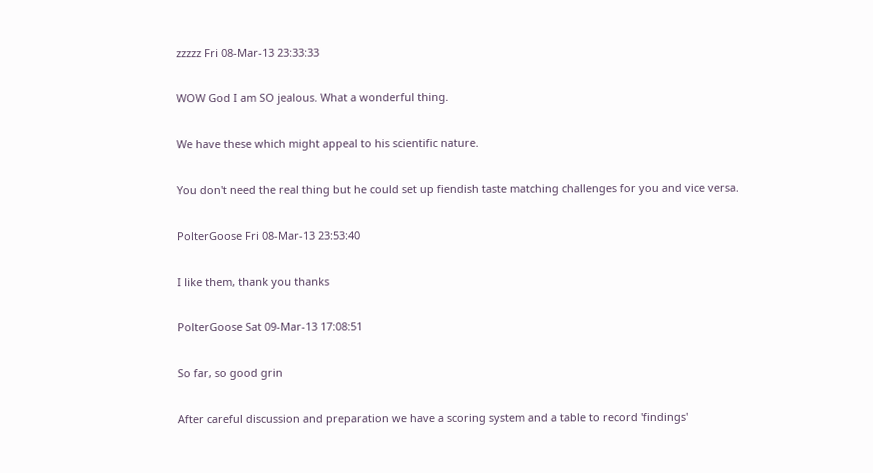zzzzz Fri 08-Mar-13 23:33:33

WOW God I am SO jealous. What a wonderful thing.

We have these which might appeal to his scientific nature.

You don't need the real thing but he could set up fiendish taste matching challenges for you and vice versa.

PolterGoose Fri 08-Mar-13 23:53:40

I like them, thank you thanks

PolterGoose Sat 09-Mar-13 17:08:51

So far, so good grin

After careful discussion and preparation we have a scoring system and a table to record 'findings'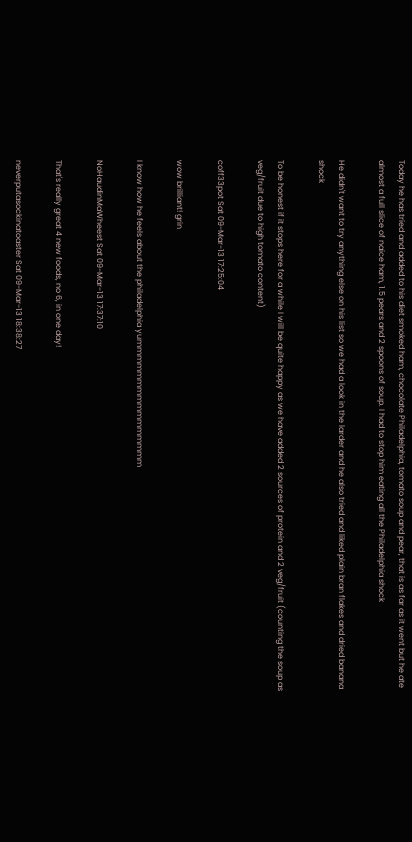Today he has tried and added to his diet smoked ham, chocolate Philadelphia, tomato soup and pear, that is as far as it went but he ate almost a full slice of naice ham, 1.5 pears and 2 spoons of soup. I had to stop him eating all the Philadelphia shock

He didn't want to try anything else on his list so we had a look in the larder and he also tried and liked plain bran flakes and dried banana shock

To be honest if it stops here for a while I will be quite happy as we have added 2 sources of protein and 2 veg/fruit (counting the soup as veg/fruit due to high tomato content)

coff33pot Sat 09-Mar-13 17:25:04

wow brilliant! grin

I know how he feels about the philadelphia yummmmmmmmmmmmmmmm

NoHaudinMaWheest Sat 09-Mar-13 17:37:10

That's really great 4 new foods, no 6, in one day!

neverputasockinatoaster Sat 09-Mar-13 18:38:27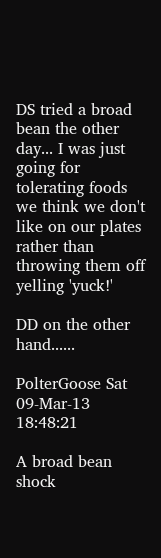DS tried a broad bean the other day... I was just going for tolerating foods we think we don't like on our plates rather than throwing them off yelling 'yuck!'

DD on the other hand......

PolterGoose Sat 09-Mar-13 18:48:21

A broad bean shock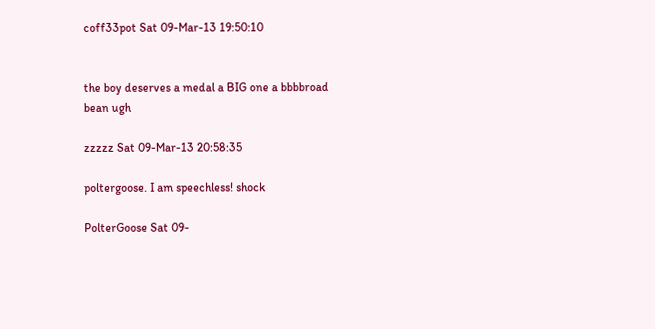coff33pot Sat 09-Mar-13 19:50:10


the boy deserves a medal a BIG one a bbbbroad bean ugh

zzzzz Sat 09-Mar-13 20:58:35

poltergoose. I am speechless! shock

PolterGoose Sat 09-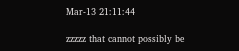Mar-13 21:11:44

zzzzz that cannot possibly be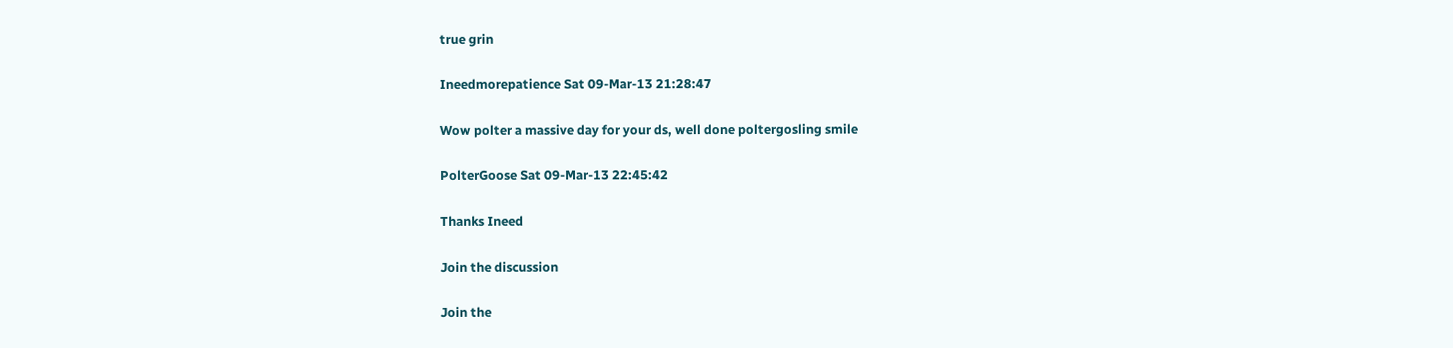true grin

Ineedmorepatience Sat 09-Mar-13 21:28:47

Wow polter a massive day for your ds, well done poltergosling smile

PolterGoose Sat 09-Mar-13 22:45:42

Thanks Ineed

Join the discussion

Join the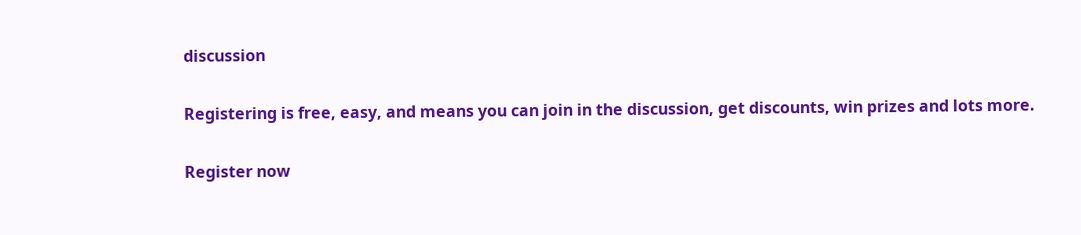discussion

Registering is free, easy, and means you can join in the discussion, get discounts, win prizes and lots more.

Register now